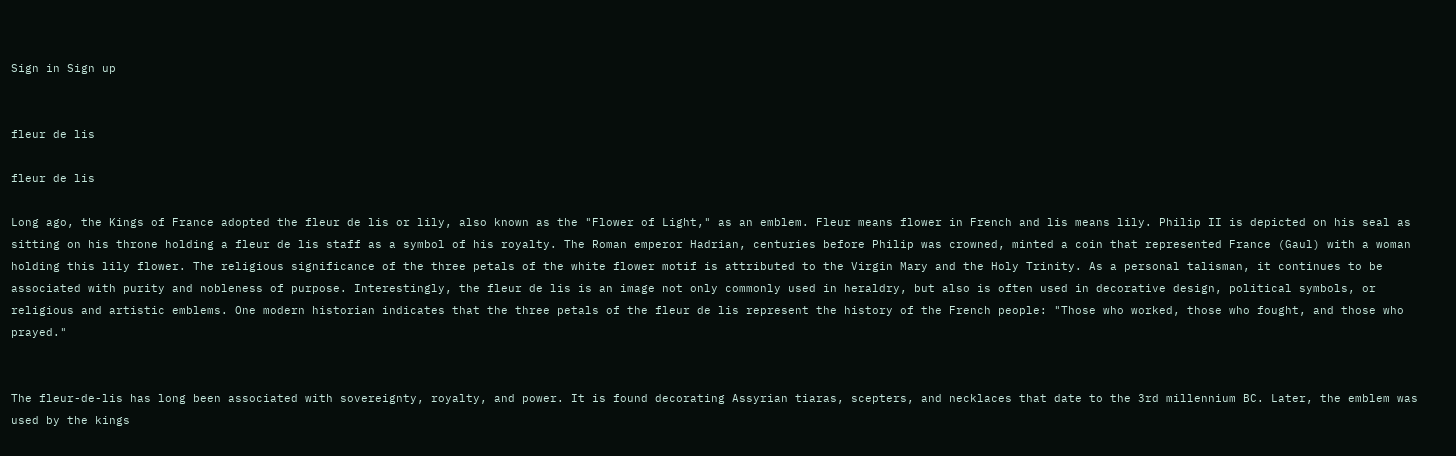Sign in Sign up


fleur de lis

fleur de lis

Long ago, the Kings of France adopted the fleur de lis or lily, also known as the "Flower of Light," as an emblem. Fleur means flower in French and lis means lily. Philip II is depicted on his seal as sitting on his throne holding a fleur de lis staff as a symbol of his royalty. The Roman emperor Hadrian, centuries before Philip was crowned, minted a coin that represented France (Gaul) with a woman holding this lily flower. The religious significance of the three petals of the white flower motif is attributed to the Virgin Mary and the Holy Trinity. As a personal talisman, it continues to be associated with purity and nobleness of purpose. Interestingly, the fleur de lis is an image not only commonly used in heraldry, but also is often used in decorative design, political symbols, or religious and artistic emblems. One modern historian indicates that the three petals of the fleur de lis represent the history of the French people: "Those who worked, those who fought, and those who prayed."


The fleur-de-lis has long been associated with sovereignty, royalty, and power. It is found decorating Assyrian tiaras, scepters, and necklaces that date to the 3rd millennium BC. Later, the emblem was used by the kings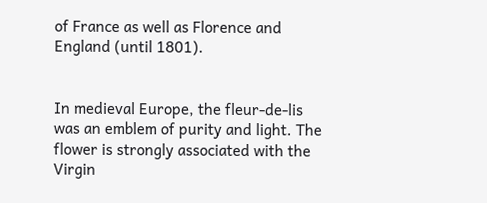of France as well as Florence and England (until 1801).


In medieval Europe, the fleur-de-lis was an emblem of purity and light. The flower is strongly associated with the Virgin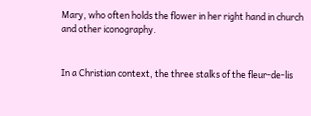Mary, who often holds the flower in her right hand in church and other iconography.


In a Christian context, the three stalks of the fleur-de-lis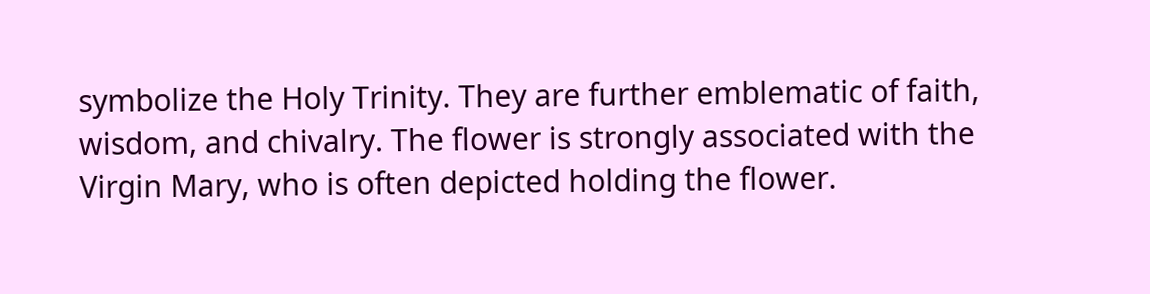symbolize the Holy Trinity. They are further emblematic of faith, wisdom, and chivalry. The flower is strongly associated with the Virgin Mary, who is often depicted holding the flower.